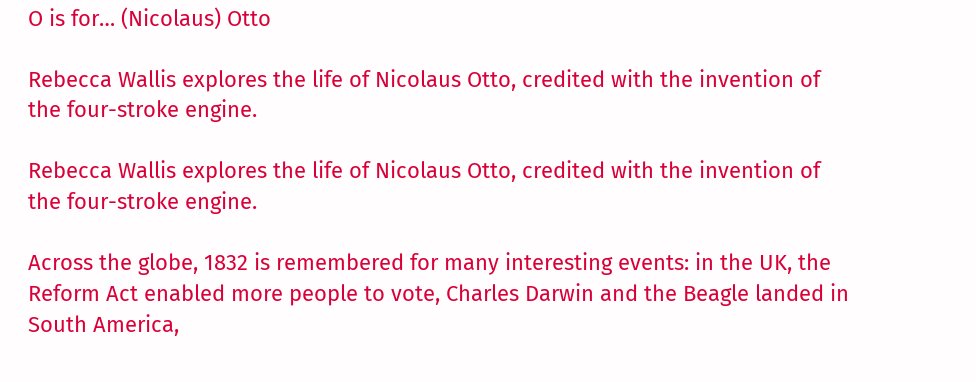O is for… (Nicolaus) Otto

Rebecca Wallis explores the life of Nicolaus Otto, credited with the invention of the four-stroke engine.

Rebecca Wallis explores the life of Nicolaus Otto, credited with the invention of the four-stroke engine.

Across the globe, 1832 is remembered for many interesting events: in the UK, the Reform Act enabled more people to vote, Charles Darwin and the Beagle landed in South America,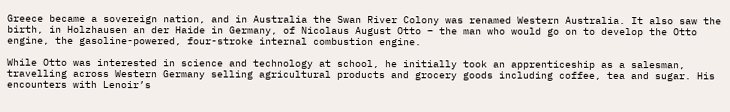Greece became a sovereign nation, and in Australia the Swan River Colony was renamed Western Australia. It also saw the birth, in Holzhausen an der Haide in Germany, of Nicolaus August Otto – the man who would go on to develop the Otto engine, the gasoline-powered, four-stroke internal combustion engine.

While Otto was interested in science and technology at school, he initially took an apprenticeship as a salesman, travelling across Western Germany selling agricultural products and grocery goods including coffee, tea and sugar. His encounters with Lenoir’s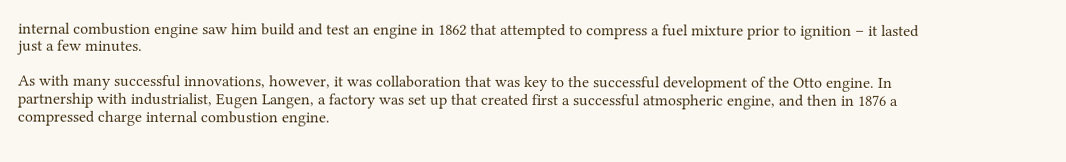internal combustion engine saw him build and test an engine in 1862 that attempted to compress a fuel mixture prior to ignition – it lasted just a few minutes.

As with many successful innovations, however, it was collaboration that was key to the successful development of the Otto engine. In partnership with industrialist, Eugen Langen, a factory was set up that created first a successful atmospheric engine, and then in 1876 a compressed charge internal combustion engine.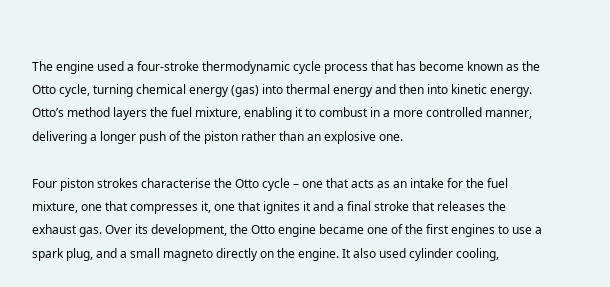The engine used a four-stroke thermodynamic cycle process that has become known as the Otto cycle, turning chemical energy (gas) into thermal energy and then into kinetic energy. Otto’s method layers the fuel mixture, enabling it to combust in a more controlled manner, delivering a longer push of the piston rather than an explosive one.

Four piston strokes characterise the Otto cycle – one that acts as an intake for the fuel mixture, one that compresses it, one that ignites it and a final stroke that releases the exhaust gas. Over its development, the Otto engine became one of the first engines to use a spark plug, and a small magneto directly on the engine. It also used cylinder cooling,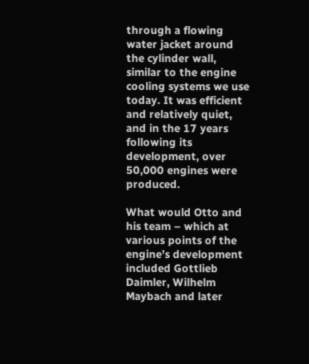through a flowing water jacket around the cylinder wall, similar to the engine cooling systems we use today. It was efficient and relatively quiet, and in the 17 years following its development, over 50,000 engines were produced.

What would Otto and his team – which at various points of the engine’s development included Gottlieb Daimler, Wilhelm Maybach and later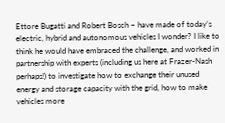Ettore Bugatti and Robert Bosch – have made of today’s electric, hybrid and autonomous vehicles I wonder? I like to think he would have embraced the challenge, and worked in partnership with experts (including us here at Frazer-Nash perhaps!) to investigate how to exchange their unused energy and storage capacity with the grid, how to make vehicles more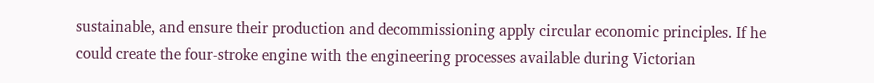sustainable, and ensure their production and decommissioning apply circular economic principles. If he could create the four-stroke engine with the engineering processes available during Victorian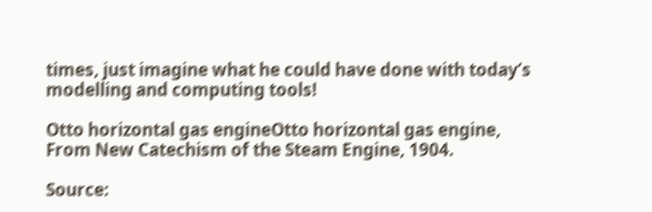times, just imagine what he could have done with today’s modelling and computing tools!

Otto horizontal gas engineOtto horizontal gas engine, From New Catechism of the Steam Engine, 1904.

Source: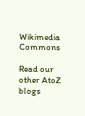Wikimedia Commons

Read our other AtoZ blogs